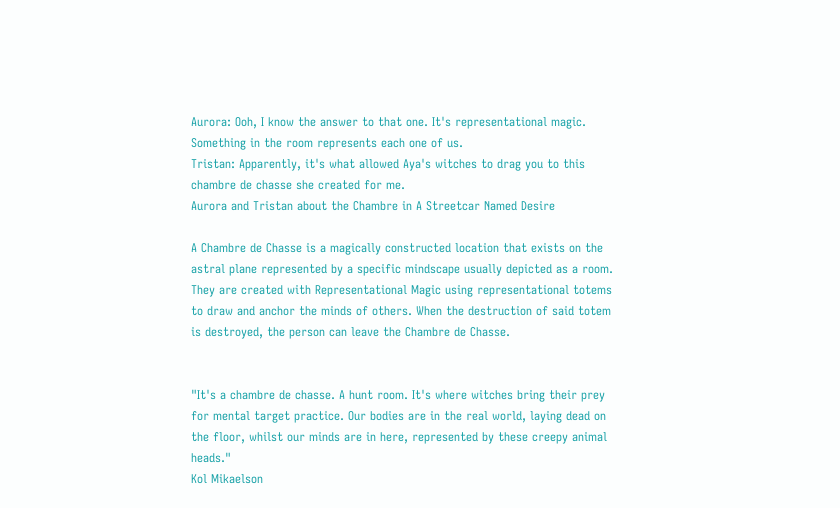Aurora: Ooh, I know the answer to that one. It's representational magic. Something in the room represents each one of us.
Tristan: Apparently, it's what allowed Aya's witches to drag you to this chambre de chasse she created for me.
Aurora and Tristan about the Chambre in A Streetcar Named Desire

A Chambre de Chasse is a magically constructed location that exists on the astral plane represented by a specific mindscape usually depicted as a room. They are created with Representational Magic using representational totems to draw and anchor the minds of others. When the destruction of said totem is destroyed, the person can leave the Chambre de Chasse.


"It's a chambre de chasse. A hunt room. It's where witches bring their prey for mental target practice. Our bodies are in the real world, laying dead on the floor, whilst our minds are in here, represented by these creepy animal heads."
Kol Mikaelson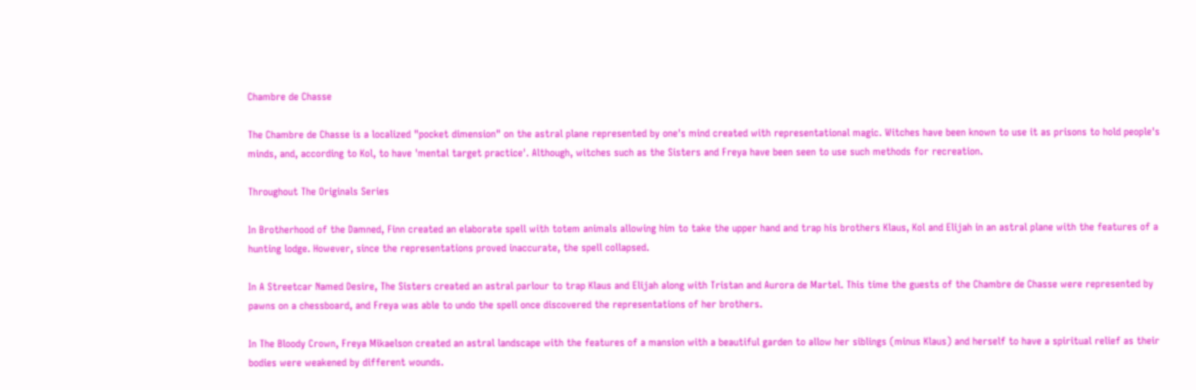Chambre de Chasse

The Chambre de Chasse is a localized "pocket dimension" on the astral plane represented by one's mind created with representational magic. Witches have been known to use it as prisons to hold people's minds, and, according to Kol, to have 'mental target practice'. Although, witches such as the Sisters and Freya have been seen to use such methods for recreation.

Throughout The Originals Series

In Brotherhood of the Damned, Finn created an elaborate spell with totem animals allowing him to take the upper hand and trap his brothers Klaus, Kol and Elijah in an astral plane with the features of a hunting lodge. However, since the representations proved inaccurate, the spell collapsed.

In A Streetcar Named Desire, The Sisters created an astral parlour to trap Klaus and Elijah along with Tristan and Aurora de Martel. This time the guests of the Chambre de Chasse were represented by pawns on a chessboard, and Freya was able to undo the spell once discovered the representations of her brothers.

In The Bloody Crown, Freya Mikaelson created an astral landscape with the features of a mansion with a beautiful garden to allow her siblings (minus Klaus) and herself to have a spiritual relief as their bodies were weakened by different wounds.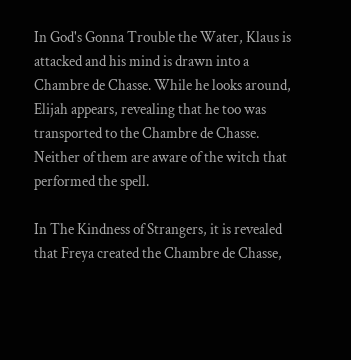In God's Gonna Trouble the Water, Klaus is attacked and his mind is drawn into a Chambre de Chasse. While he looks around, Elijah appears, revealing that he too was transported to the Chambre de Chasse. Neither of them are aware of the witch that performed the spell.

In The Kindness of Strangers, it is revealed that Freya created the Chambre de Chasse,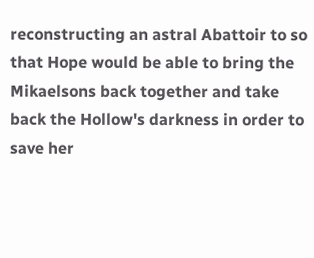reconstructing an astral Abattoir to so that Hope would be able to bring the Mikaelsons back together and take back the Hollow's darkness in order to save her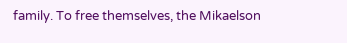family. To free themselves, the Mikaelson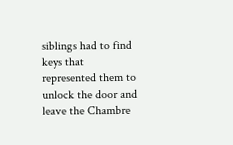siblings had to find keys that represented them to unlock the door and leave the Chambre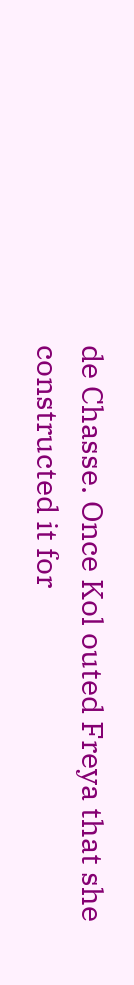de Chasse. Once Kol outed Freya that she constructed it for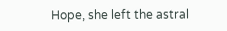Hope, she left the astral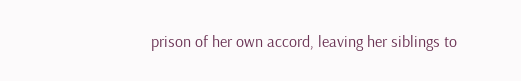prison of her own accord, leaving her siblings to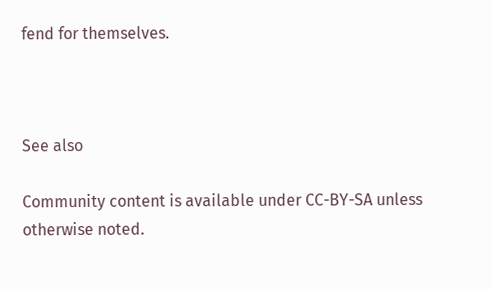fend for themselves.



See also

Community content is available under CC-BY-SA unless otherwise noted.